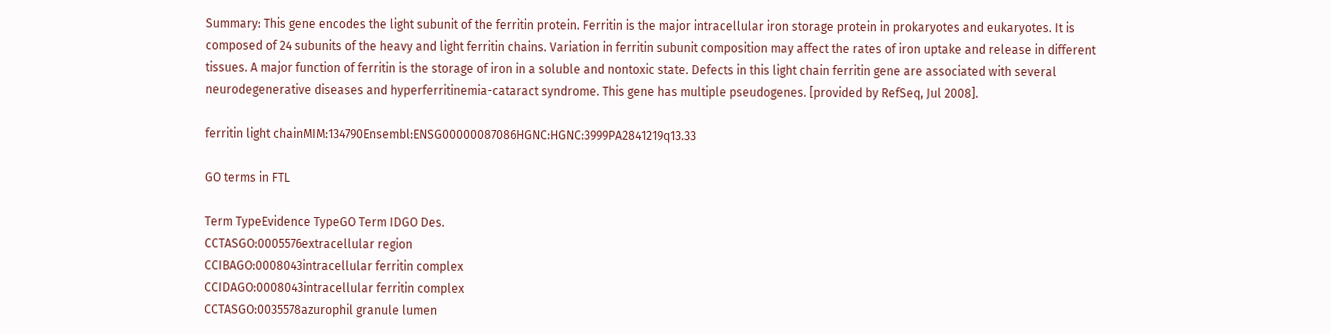Summary: This gene encodes the light subunit of the ferritin protein. Ferritin is the major intracellular iron storage protein in prokaryotes and eukaryotes. It is composed of 24 subunits of the heavy and light ferritin chains. Variation in ferritin subunit composition may affect the rates of iron uptake and release in different tissues. A major function of ferritin is the storage of iron in a soluble and nontoxic state. Defects in this light chain ferritin gene are associated with several neurodegenerative diseases and hyperferritinemia-cataract syndrome. This gene has multiple pseudogenes. [provided by RefSeq, Jul 2008].

ferritin light chainMIM:134790Ensembl:ENSG00000087086HGNC:HGNC:3999PA2841219q13.33

GO terms in FTL

Term TypeEvidence TypeGO Term IDGO Des.
CCTASGO:0005576extracellular region
CCIBAGO:0008043intracellular ferritin complex
CCIDAGO:0008043intracellular ferritin complex
CCTASGO:0035578azurophil granule lumen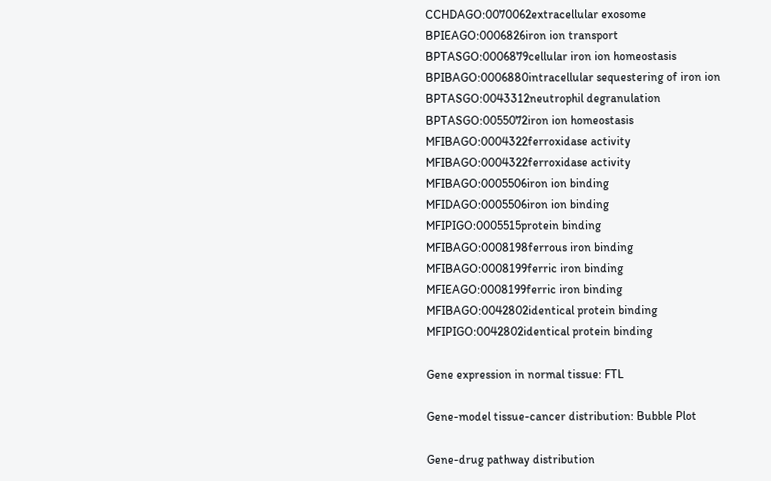CCHDAGO:0070062extracellular exosome
BPIEAGO:0006826iron ion transport
BPTASGO:0006879cellular iron ion homeostasis
BPIBAGO:0006880intracellular sequestering of iron ion
BPTASGO:0043312neutrophil degranulation
BPTASGO:0055072iron ion homeostasis
MFIBAGO:0004322ferroxidase activity
MFIBAGO:0004322ferroxidase activity
MFIBAGO:0005506iron ion binding
MFIDAGO:0005506iron ion binding
MFIPIGO:0005515protein binding
MFIBAGO:0008198ferrous iron binding
MFIBAGO:0008199ferric iron binding
MFIEAGO:0008199ferric iron binding
MFIBAGO:0042802identical protein binding
MFIPIGO:0042802identical protein binding

Gene expression in normal tissue: FTL

Gene-model tissue-cancer distribution: Bubble Plot

Gene-drug pathway distribution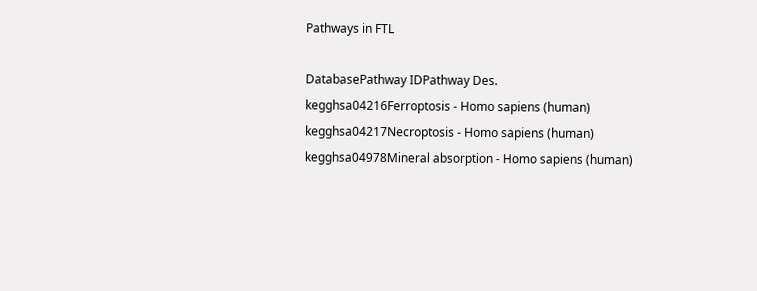Pathways in FTL

DatabasePathway IDPathway Des.
kegghsa04216Ferroptosis - Homo sapiens (human)
kegghsa04217Necroptosis - Homo sapiens (human)
kegghsa04978Mineral absorption - Homo sapiens (human)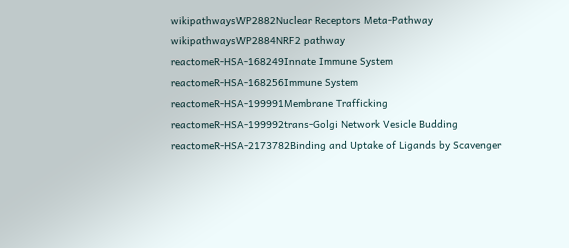wikipathwaysWP2882Nuclear Receptors Meta-Pathway
wikipathwaysWP2884NRF2 pathway
reactomeR-HSA-168249Innate Immune System
reactomeR-HSA-168256Immune System
reactomeR-HSA-199991Membrane Trafficking
reactomeR-HSA-199992trans-Golgi Network Vesicle Budding
reactomeR-HSA-2173782Binding and Uptake of Ligands by Scavenger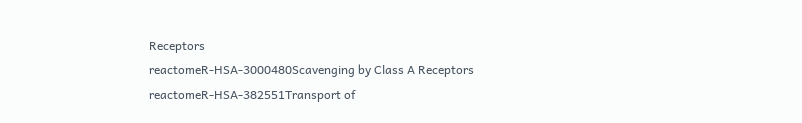Receptors
reactomeR-HSA-3000480Scavenging by Class A Receptors
reactomeR-HSA-382551Transport of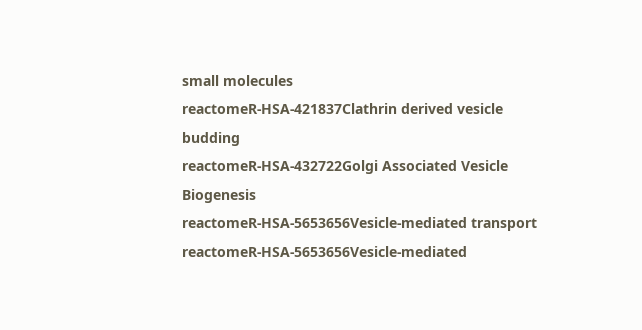small molecules
reactomeR-HSA-421837Clathrin derived vesicle budding
reactomeR-HSA-432722Golgi Associated Vesicle Biogenesis
reactomeR-HSA-5653656Vesicle-mediated transport
reactomeR-HSA-5653656Vesicle-mediated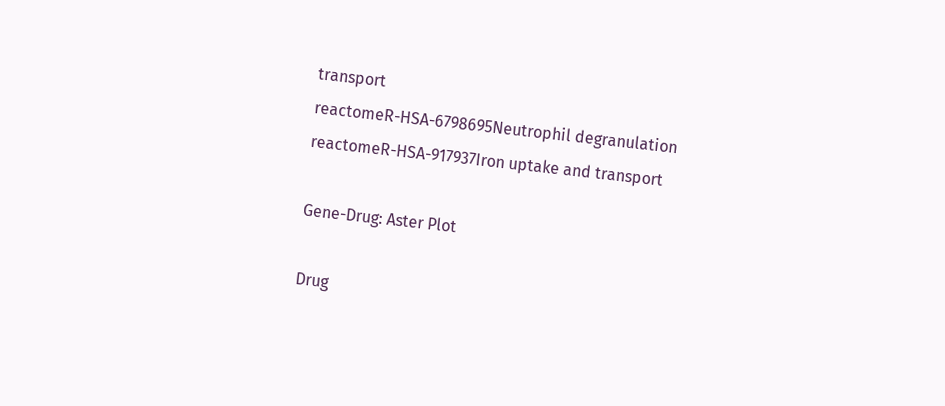transport
reactomeR-HSA-6798695Neutrophil degranulation
reactomeR-HSA-917937Iron uptake and transport

Gene-Drug: Aster Plot

Drug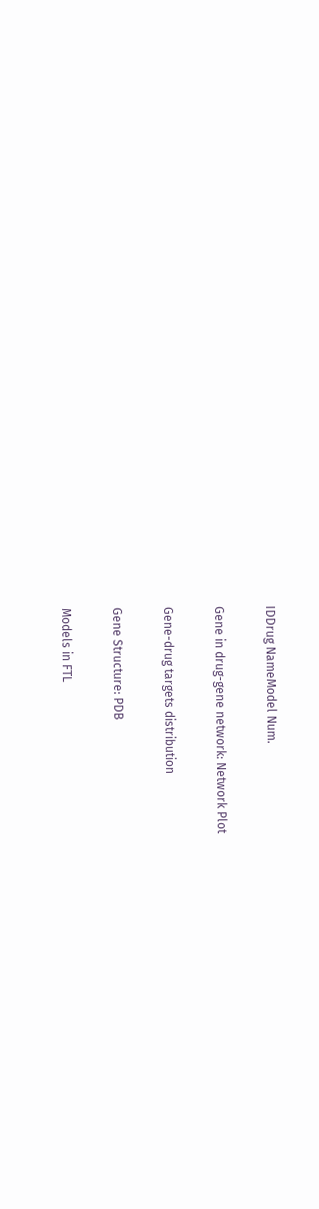IDDrug NameModel Num.

Gene in drug-gene network: Network Plot

Gene-drug targets distribution

Gene Structure: PDB

Models in FTL